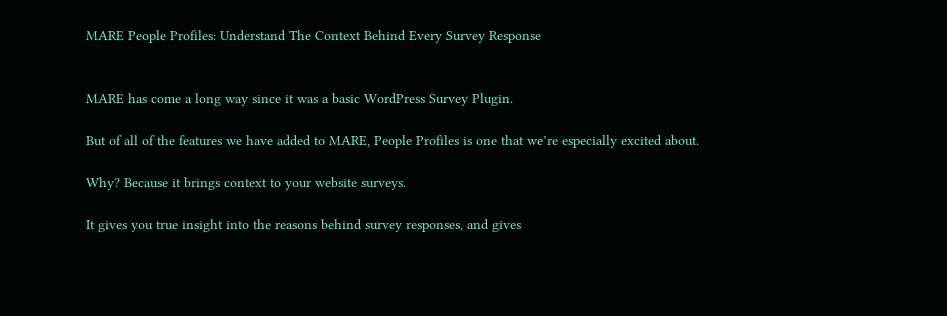MARE People Profiles: Understand The Context Behind Every Survey Response


MARE has come a long way since it was a basic WordPress Survey Plugin.

But of all of the features we have added to MARE, People Profiles is one that we’re especially excited about.

Why? Because it brings context to your website surveys.

It gives you true insight into the reasons behind survey responses, and gives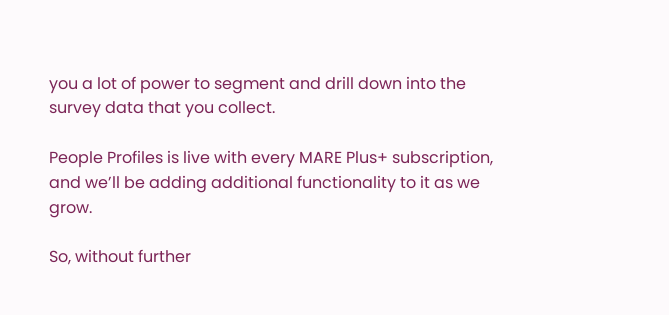you a lot of power to segment and drill down into the survey data that you collect.

People Profiles is live with every MARE Plus+ subscription, and we’ll be adding additional functionality to it as we grow.

So, without further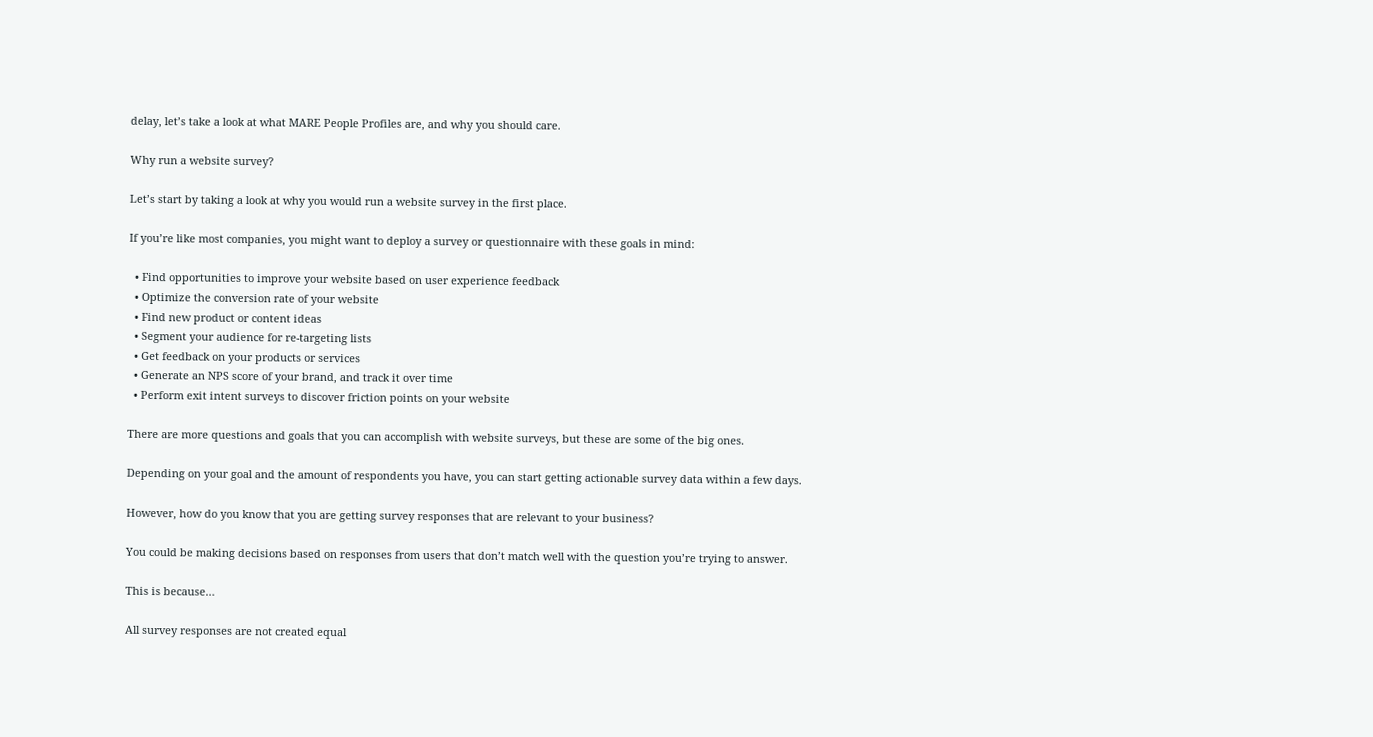delay, let’s take a look at what MARE People Profiles are, and why you should care.

Why run a website survey?

Let’s start by taking a look at why you would run a website survey in the first place.

If you’re like most companies, you might want to deploy a survey or questionnaire with these goals in mind:

  • Find opportunities to improve your website based on user experience feedback
  • Optimize the conversion rate of your website
  • Find new product or content ideas
  • Segment your audience for re-targeting lists
  • Get feedback on your products or services
  • Generate an NPS score of your brand, and track it over time
  • Perform exit intent surveys to discover friction points on your website

There are more questions and goals that you can accomplish with website surveys, but these are some of the big ones.

Depending on your goal and the amount of respondents you have, you can start getting actionable survey data within a few days.

However, how do you know that you are getting survey responses that are relevant to your business?

You could be making decisions based on responses from users that don’t match well with the question you’re trying to answer.

This is because…

All survey responses are not created equal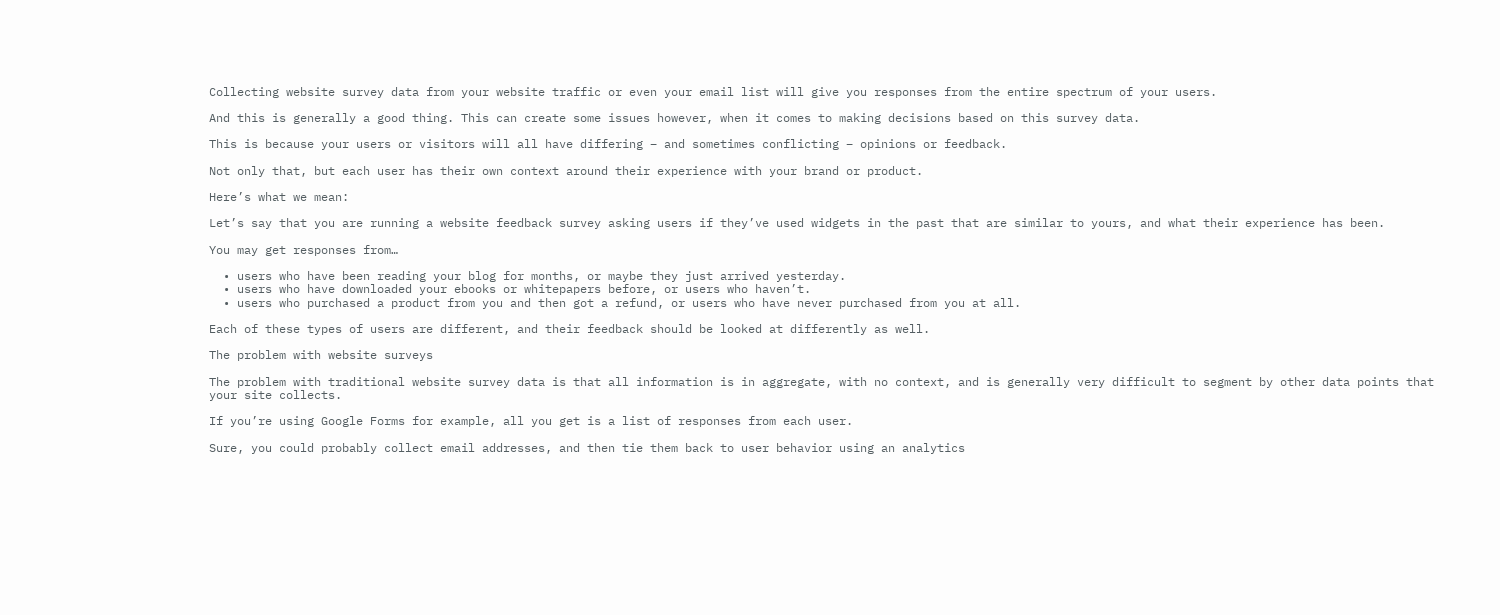Collecting website survey data from your website traffic or even your email list will give you responses from the entire spectrum of your users.

And this is generally a good thing. This can create some issues however, when it comes to making decisions based on this survey data.

This is because your users or visitors will all have differing – and sometimes conflicting – opinions or feedback.

Not only that, but each user has their own context around their experience with your brand or product.

Here’s what we mean:

Let’s say that you are running a website feedback survey asking users if they’ve used widgets in the past that are similar to yours, and what their experience has been.

You may get responses from…

  • users who have been reading your blog for months, or maybe they just arrived yesterday.
  • users who have downloaded your ebooks or whitepapers before, or users who haven’t.
  • users who purchased a product from you and then got a refund, or users who have never purchased from you at all.

Each of these types of users are different, and their feedback should be looked at differently as well.

The problem with website surveys

The problem with traditional website survey data is that all information is in aggregate, with no context, and is generally very difficult to segment by other data points that your site collects.

If you’re using Google Forms for example, all you get is a list of responses from each user.

Sure, you could probably collect email addresses, and then tie them back to user behavior using an analytics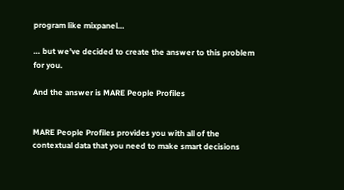program like mixpanel…

… but we’ve decided to create the answer to this problem for you.

And the answer is MARE People Profiles


MARE People Profiles provides you with all of the contextual data that you need to make smart decisions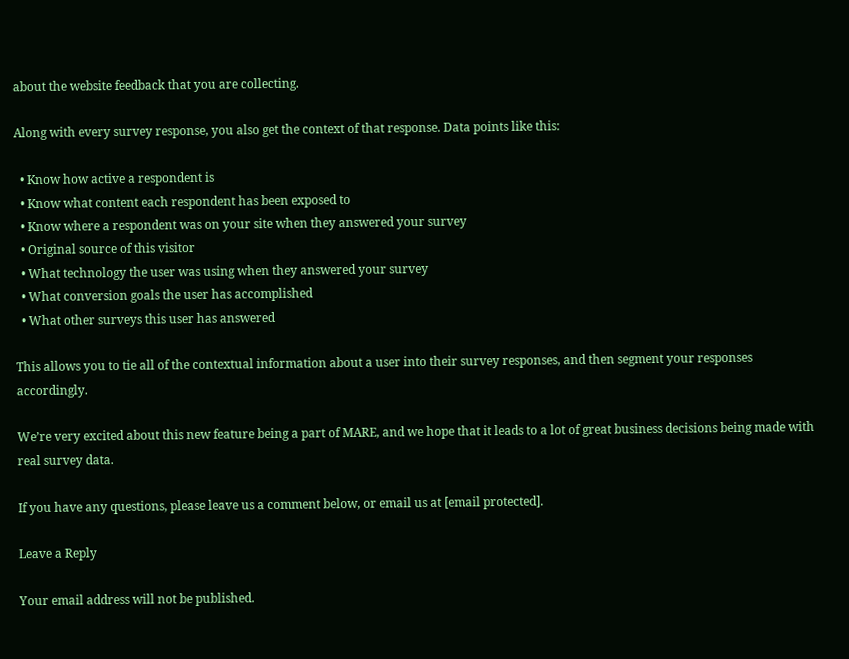about the website feedback that you are collecting.

Along with every survey response, you also get the context of that response. Data points like this:

  • Know how active a respondent is
  • Know what content each respondent has been exposed to
  • Know where a respondent was on your site when they answered your survey
  • Original source of this visitor
  • What technology the user was using when they answered your survey
  • What conversion goals the user has accomplished
  • What other surveys this user has answered

This allows you to tie all of the contextual information about a user into their survey responses, and then segment your responses accordingly.

We’re very excited about this new feature being a part of MARE, and we hope that it leads to a lot of great business decisions being made with real survey data.

If you have any questions, please leave us a comment below, or email us at [email protected].

Leave a Reply

Your email address will not be published.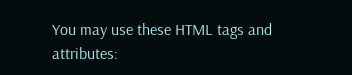You may use these HTML tags and attributes: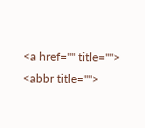<a href="" title=""> <abbr title="">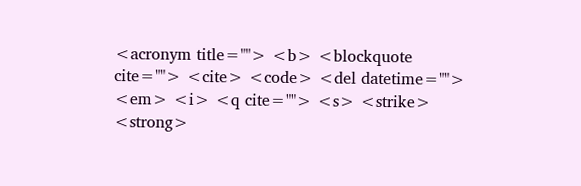<acronym title=""> <b> <blockquote cite=""> <cite> <code> <del datetime=""> <em> <i> <q cite=""> <s> <strike> <strong>